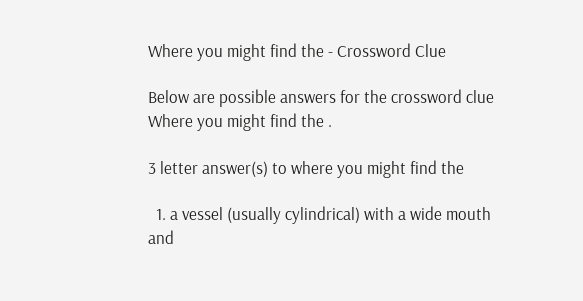Where you might find the - Crossword Clue

Below are possible answers for the crossword clue Where you might find the .

3 letter answer(s) to where you might find the

  1. a vessel (usually cylindrical) with a wide mouth and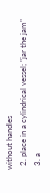without handles
  2. place in a cylindrical vessel; "jar the jam"
  3. a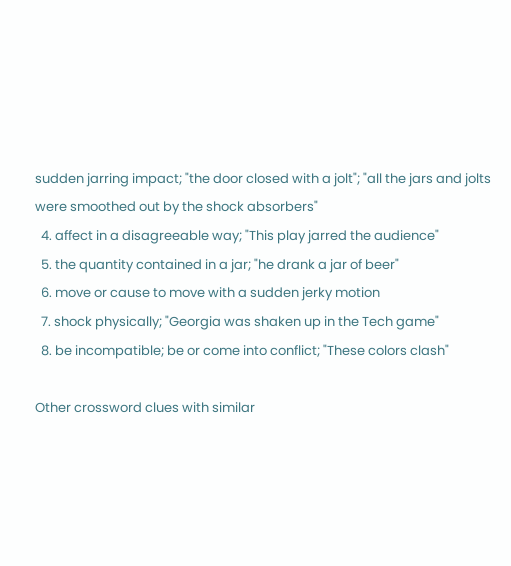sudden jarring impact; "the door closed with a jolt"; "all the jars and jolts were smoothed out by the shock absorbers"
  4. affect in a disagreeable way; "This play jarred the audience"
  5. the quantity contained in a jar; "he drank a jar of beer"
  6. move or cause to move with a sudden jerky motion
  7. shock physically; "Georgia was shaken up in the Tech game"
  8. be incompatible; be or come into conflict; "These colors clash"

Other crossword clues with similar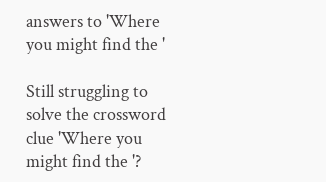answers to 'Where you might find the '

Still struggling to solve the crossword clue 'Where you might find the '?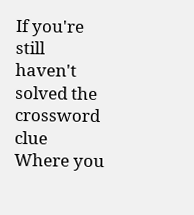If you're still haven't solved the crossword clue Where you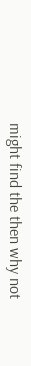might find the then why not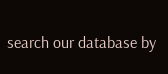search our database by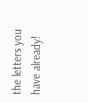the letters you have already!